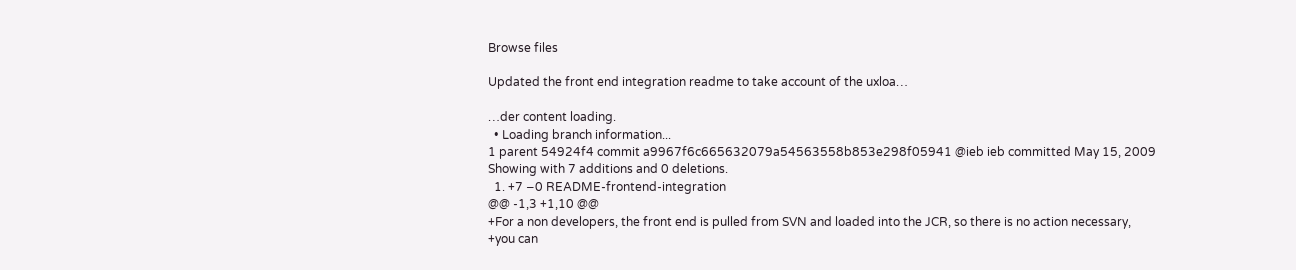Browse files

Updated the front end integration readme to take account of the uxloa…

…der content loading.
  • Loading branch information...
1 parent 54924f4 commit a9967f6c665632079a54563558b853e298f05941 @ieb ieb committed May 15, 2009
Showing with 7 additions and 0 deletions.
  1. +7 −0 README-frontend-integration
@@ -1,3 +1,10 @@
+For a non developers, the front end is pulled from SVN and loaded into the JCR, so there is no action necessary,
+you can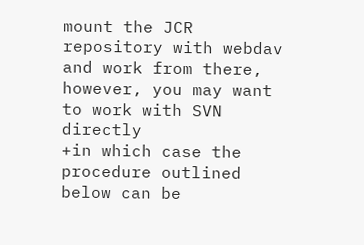mount the JCR repository with webdav and work from there, however, you may want to work with SVN directly
+in which case the procedure outlined below can be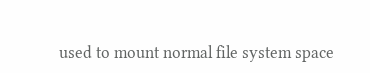used to mount normal file system space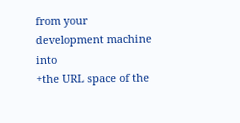from your development machine into
+the URL space of the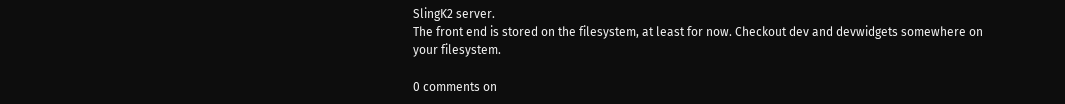SlingK2 server.
The front end is stored on the filesystem, at least for now. Checkout dev and devwidgets somewhere on
your filesystem.

0 comments on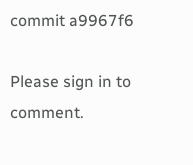commit a9967f6

Please sign in to comment.